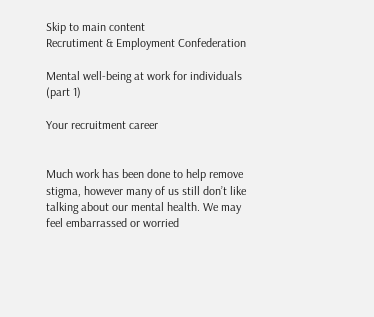Skip to main content
Recrutiment & Employment Confederation

Mental well-being at work for individuals (part 1)

Your recruitment career


Much work has been done to help remove stigma, however many of us still don’t like talking about our mental health. We may feel embarrassed or worried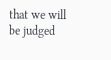that we will be judged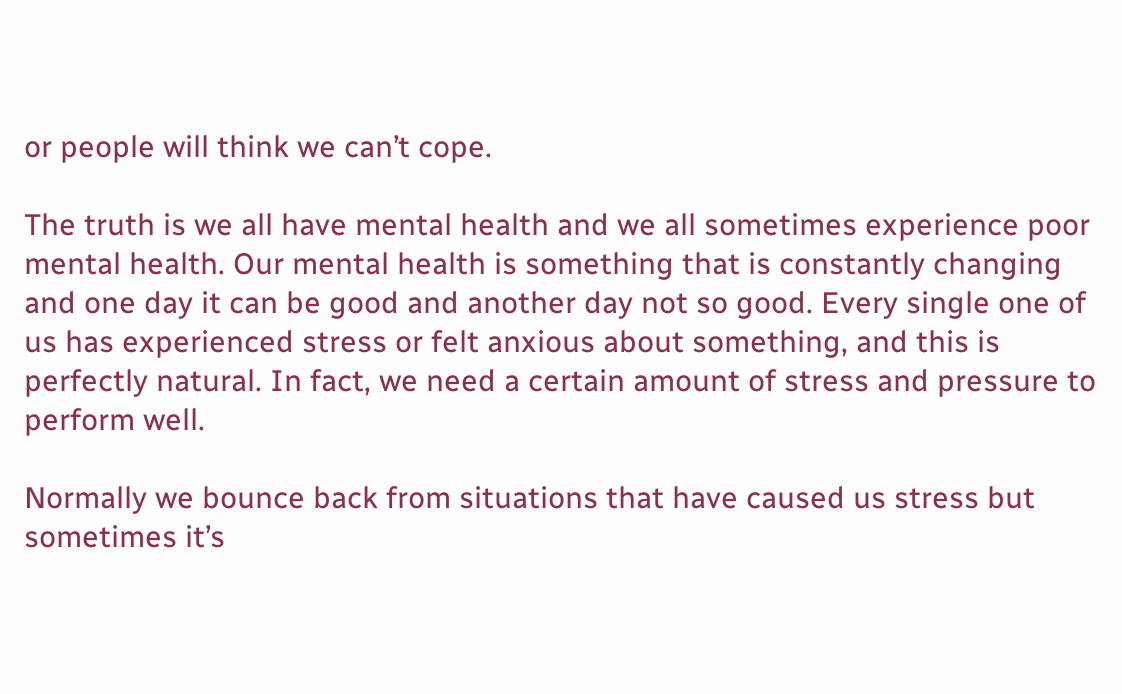or people will think we can’t cope.

The truth is we all have mental health and we all sometimes experience poor mental health. Our mental health is something that is constantly changing and one day it can be good and another day not so good. Every single one of us has experienced stress or felt anxious about something, and this is perfectly natural. In fact, we need a certain amount of stress and pressure to perform well.

Normally we bounce back from situations that have caused us stress but sometimes it’s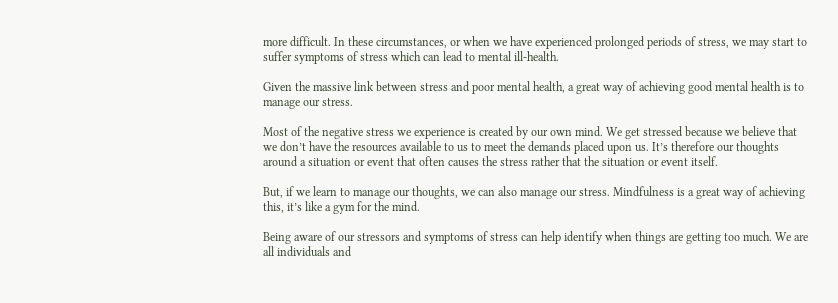more difficult. In these circumstances, or when we have experienced prolonged periods of stress, we may start to suffer symptoms of stress which can lead to mental ill-health.

Given the massive link between stress and poor mental health, a great way of achieving good mental health is to manage our stress.

Most of the negative stress we experience is created by our own mind. We get stressed because we believe that we don’t have the resources available to us to meet the demands placed upon us. It’s therefore our thoughts around a situation or event that often causes the stress rather that the situation or event itself.

But, if we learn to manage our thoughts, we can also manage our stress. Mindfulness is a great way of achieving this, it’s like a gym for the mind.

Being aware of our stressors and symptoms of stress can help identify when things are getting too much. We are all individuals and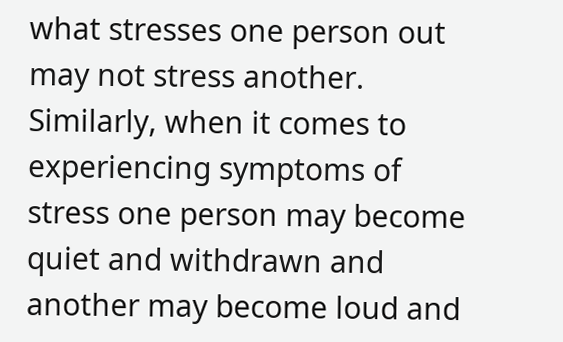what stresses one person out may not stress another. Similarly, when it comes to experiencing symptoms of stress one person may become quiet and withdrawn and another may become loud and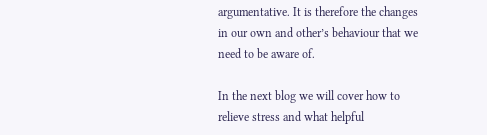argumentative. It is therefore the changes in our own and other’s behaviour that we need to be aware of.

In the next blog we will cover how to relieve stress and what helpful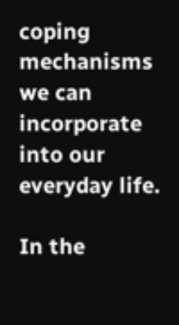coping mechanisms we can incorporate into our everyday life.

In the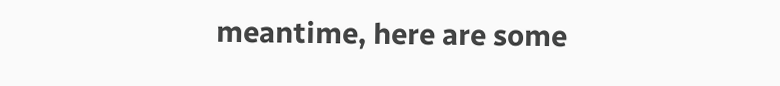meantime, here are some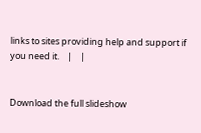links to sites providing help and support if you need it.    |    |


Download the full slideshow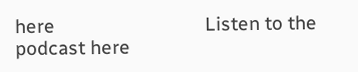here                              Listen to the podcast here